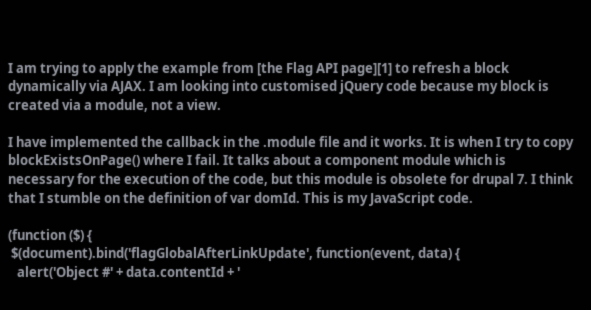I am trying to apply the example from [the Flag API page][1] to refresh a block dynamically via AJAX. I am looking into customised jQuery code because my block is created via a module, not a view.

I have implemented the callback in the .module file and it works. It is when I try to copy blockExistsOnPage() where I fail. It talks about a component module which is necessary for the execution of the code, but this module is obsolete for drupal 7. I think that I stumble on the definition of var domId. This is my JavaScript code.

(function ($) {
 $(document).bind('flagGlobalAfterLinkUpdate', function(event, data) {
   alert('Object #' + data.contentId + '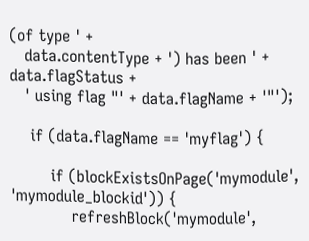(of type ' +
   data.contentType + ') has been ' + data.flagStatus +
   ' using flag "' + data.flagName + '"');

    if (data.flagName == 'myflag') {

        if (blockExistsOnPage('mymodule', 'mymodule_blockid')) {
            refreshBlock('mymodule',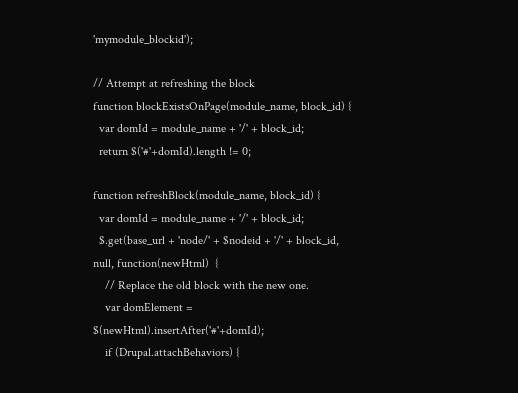'mymodule_blockid');

// Attempt at refreshing the block
function blockExistsOnPage(module_name, block_id) {
  var domId = module_name + '/' + block_id;
  return $('#'+domId).length != 0;

function refreshBlock(module_name, block_id) {
  var domId = module_name + '/' + block_id;
  $.get(base_url + 'node/' + $nodeid + '/' + block_id, null, function(newHtml)  {
    // Replace the old block with the new one.
    var domElement = $(newHtml).insertAfter('#'+domId);
    if (Drupal.attachBehaviors) {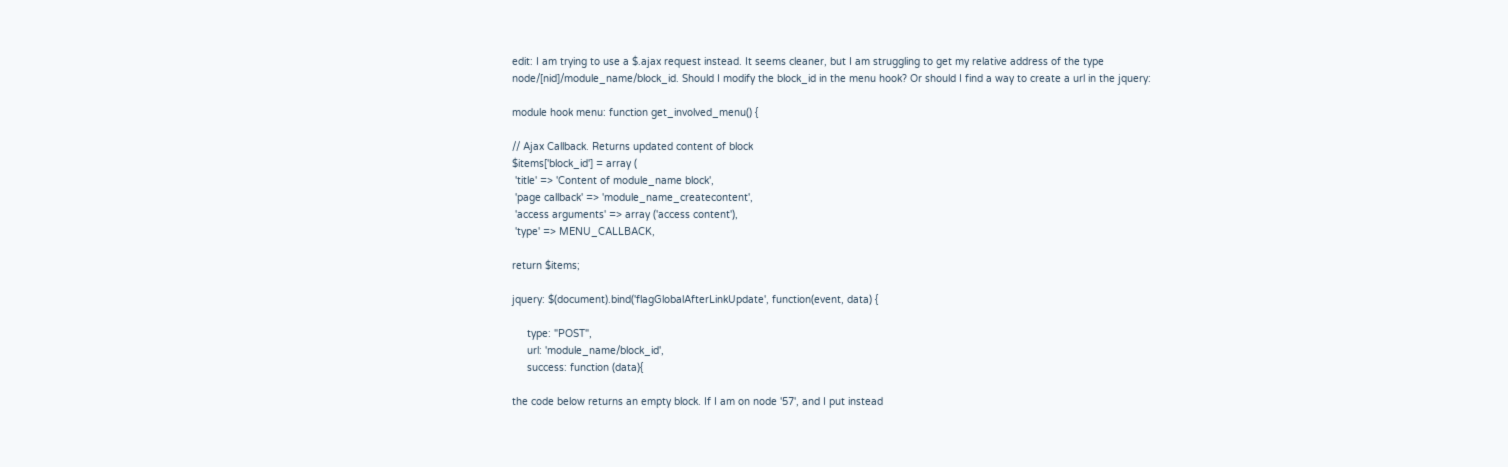edit: I am trying to use a $.ajax request instead. It seems cleaner, but I am struggling to get my relative address of the type node/[nid]/module_name/block_id. Should I modify the block_id in the menu hook? Or should I find a way to create a url in the jquery:

module hook menu: function get_involved_menu() {

// Ajax Callback. Returns updated content of block
$items['block_id'] = array (
 'title' => 'Content of module_name block',
 'page callback' => 'module_name_createcontent',
 'access arguments' => array ('access content'),
 'type' => MENU_CALLBACK,

return $items;

jquery: $(document).bind('flagGlobalAfterLinkUpdate', function(event, data) {

     type: "POST",
     url: 'module_name/block_id',
     success: function (data){

the code below returns an empty block. If I am on node '57', and I put instead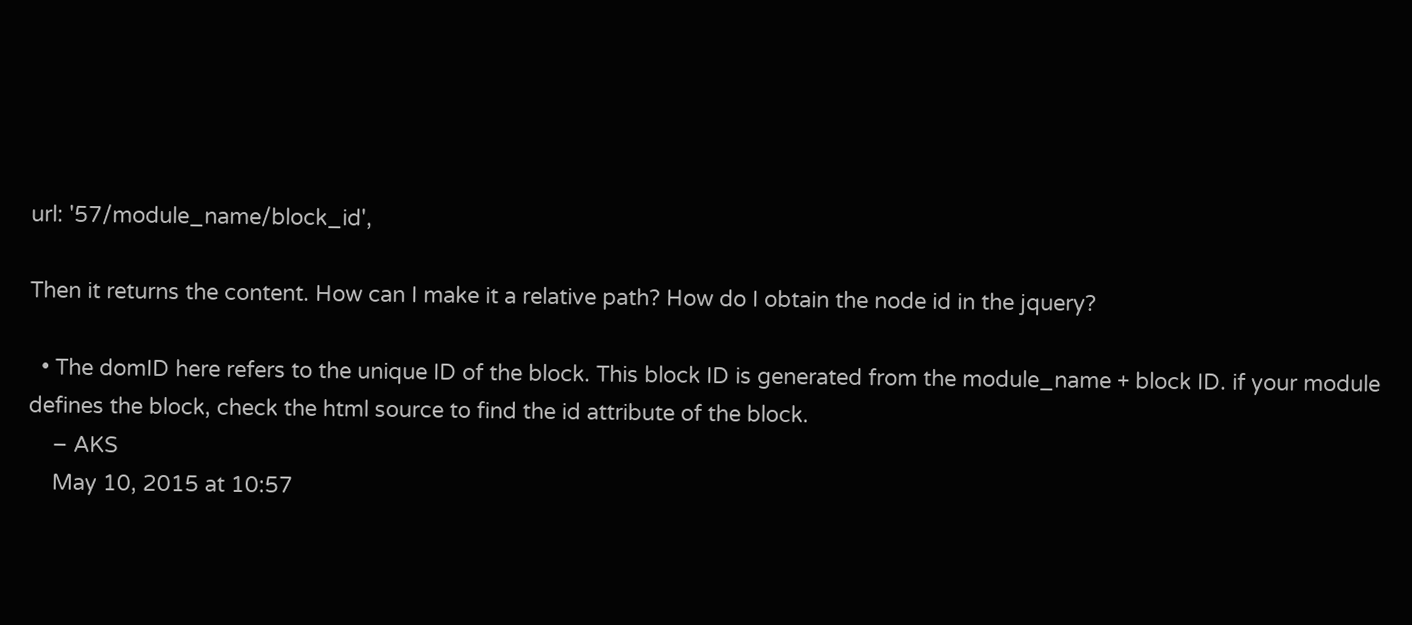url: '57/module_name/block_id',

Then it returns the content. How can I make it a relative path? How do I obtain the node id in the jquery?

  • The domID here refers to the unique ID of the block. This block ID is generated from the module_name + block ID. if your module defines the block, check the html source to find the id attribute of the block.
    – AKS
    May 10, 2015 at 10:57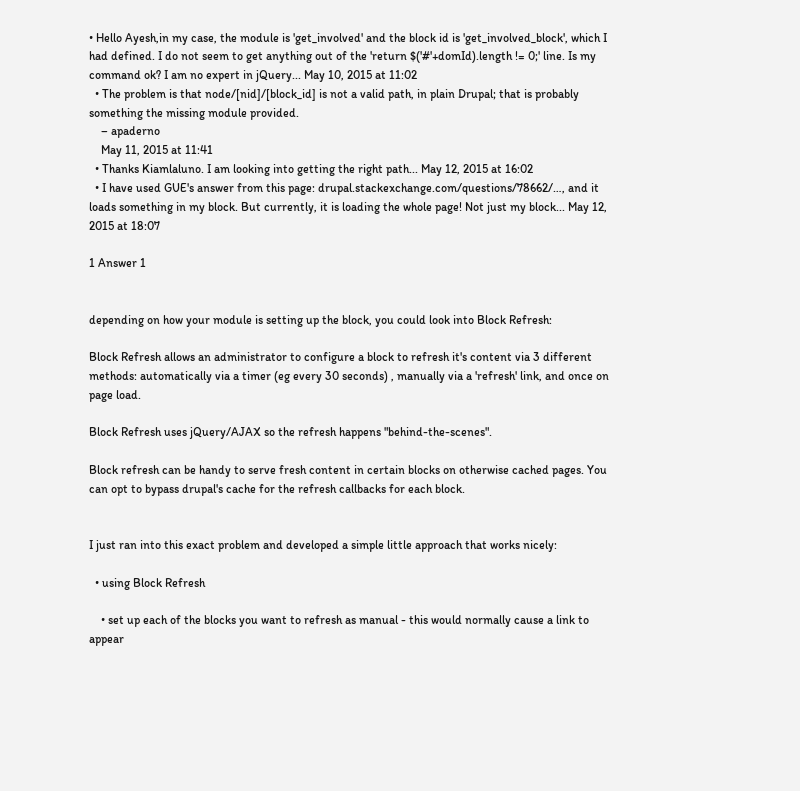• Hello Ayesh,in my case, the module is 'get_involved' and the block id is 'get_involved_block', which I had defined. I do not seem to get anything out of the 'return $('#'+domId).length != 0;' line. Is my command ok? I am no expert in jQuery... May 10, 2015 at 11:02
  • The problem is that node/[nid]/[block_id] is not a valid path, in plain Drupal; that is probably something the missing module provided.
    – apaderno
    May 11, 2015 at 11:41
  • Thanks Kiamlaluno. I am looking into getting the right path... May 12, 2015 at 16:02
  • I have used GUE's answer from this page: drupal.stackexchange.com/questions/78662/…, and it loads something in my block. But currently, it is loading the whole page! Not just my block... May 12, 2015 at 18:07

1 Answer 1


depending on how your module is setting up the block, you could look into Block Refresh:

Block Refresh allows an administrator to configure a block to refresh it's content via 3 different methods: automatically via a timer (eg every 30 seconds) , manually via a 'refresh' link, and once on page load.

Block Refresh uses jQuery/AJAX so the refresh happens "behind-the-scenes".

Block refresh can be handy to serve fresh content in certain blocks on otherwise cached pages. You can opt to bypass drupal's cache for the refresh callbacks for each block.


I just ran into this exact problem and developed a simple little approach that works nicely:

  • using Block Refresh

    • set up each of the blocks you want to refresh as manual - this would normally cause a link to appear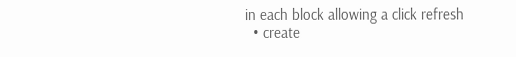in each block allowing a click refresh
  • create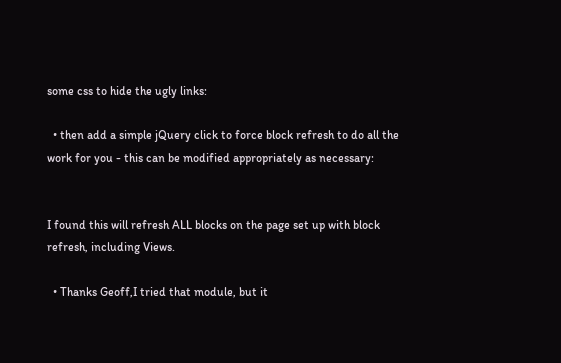some css to hide the ugly links:

  • then add a simple jQuery click to force block refresh to do all the work for you - this can be modified appropriately as necessary:


I found this will refresh ALL blocks on the page set up with block refresh, including Views.

  • Thanks Geoff,I tried that module, but it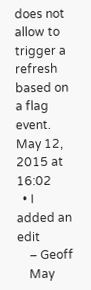does not allow to trigger a refresh based on a flag event. May 12, 2015 at 16:02
  • I added an edit
    – Geoff
    May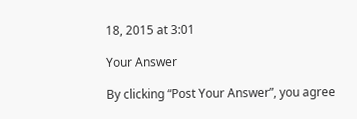18, 2015 at 3:01

Your Answer

By clicking “Post Your Answer”, you agree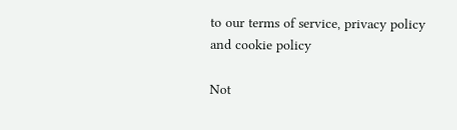to our terms of service, privacy policy and cookie policy

Not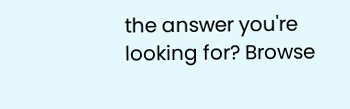the answer you're looking for? Browse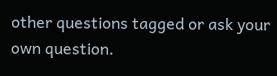other questions tagged or ask your own question.